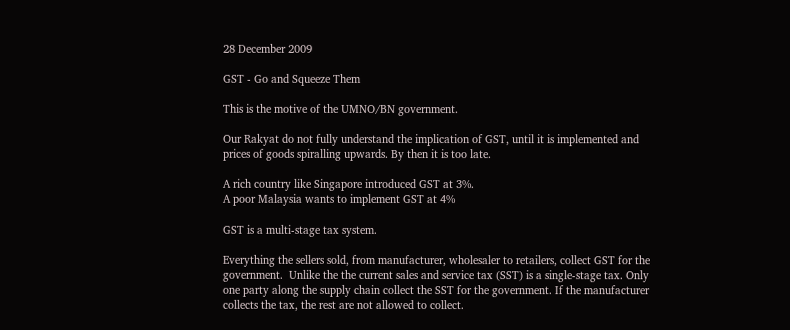28 December 2009

GST - Go and Squeeze Them

This is the motive of the UMNO/BN government.

Our Rakyat do not fully understand the implication of GST, until it is implemented and prices of goods spiralling upwards. By then it is too late.

A rich country like Singapore introduced GST at 3%.
A poor Malaysia wants to implement GST at 4%

GST is a multi-stage tax system.

Everything the sellers sold, from manufacturer, wholesaler to retailers, collect GST for the government.  Unlike the the current sales and service tax (SST) is a single-stage tax. Only one party along the supply chain collect the SST for the government. If the manufacturer collects the tax, the rest are not allowed to collect.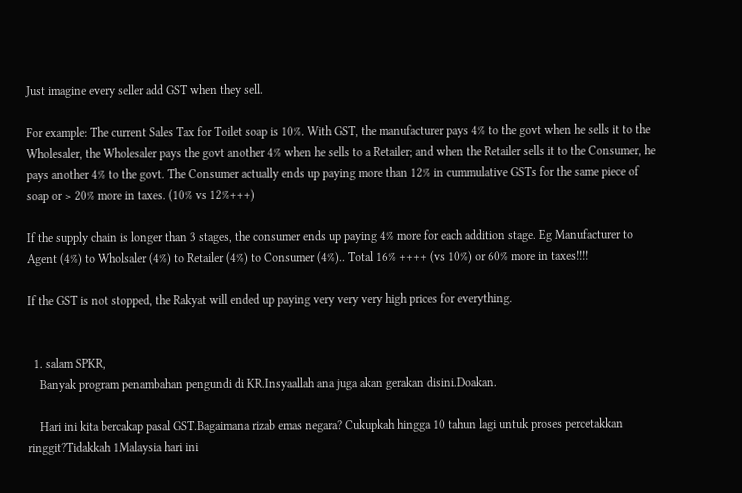Just imagine every seller add GST when they sell.

For example: The current Sales Tax for Toilet soap is 10%. With GST, the manufacturer pays 4% to the govt when he sells it to the Wholesaler, the Wholesaler pays the govt another 4% when he sells to a Retailer; and when the Retailer sells it to the Consumer, he pays another 4% to the govt. The Consumer actually ends up paying more than 12% in cummulative GSTs for the same piece of soap or > 20% more in taxes. (10% vs 12%+++)

If the supply chain is longer than 3 stages, the consumer ends up paying 4% more for each addition stage. Eg Manufacturer to Agent (4%) to Wholsaler (4%) to Retailer (4%) to Consumer (4%).. Total 16% ++++ (vs 10%) or 60% more in taxes!!!!

If the GST is not stopped, the Rakyat will ended up paying very very very high prices for everything.


  1. salam SPKR,
    Banyak program penambahan pengundi di KR.Insyaallah ana juga akan gerakan disini.Doakan.

    Hari ini kita bercakap pasal GST.Bagaimana rizab emas negara? Cukupkah hingga 10 tahun lagi untuk proses percetakkan ringgit?Tidakkah 1Malaysia hari ini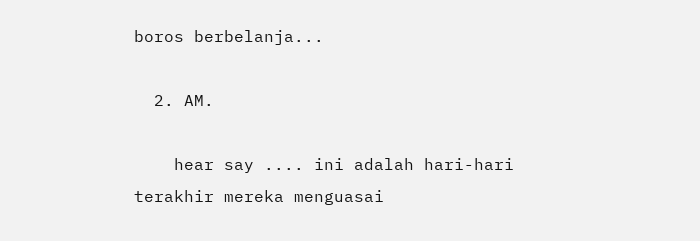boros berbelanja...

  2. AM.

    hear say .... ini adalah hari-hari terakhir mereka menguasai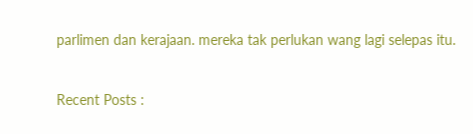parlimen dan kerajaan. mereka tak perlukan wang lagi selepas itu.


Recent Posts :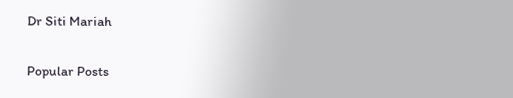Dr Siti Mariah

Popular Posts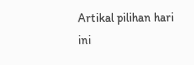Artikal pilihan hari ini